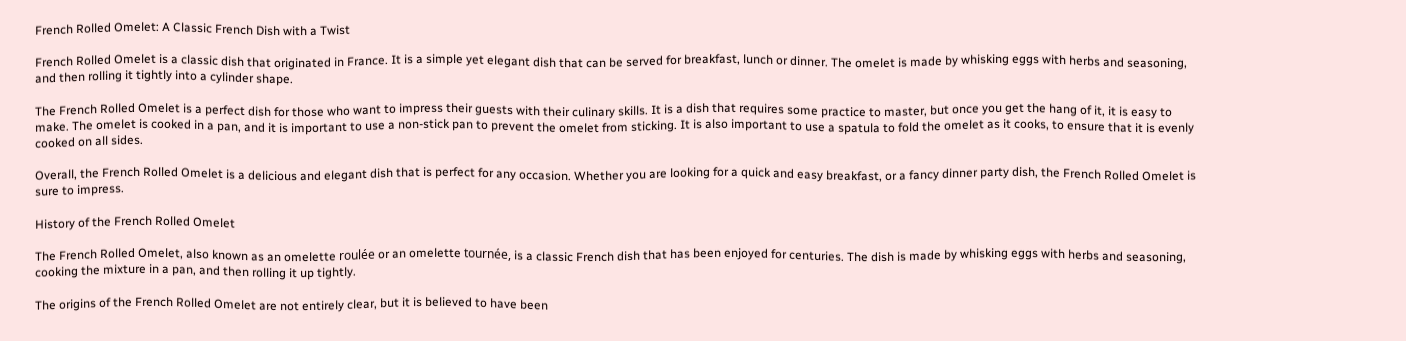French Rolled Omelet: A Classic French Dish with a Twist

French Rolled Omelet is a classic dish that originated in France. It is a simple yet elegant dish that can be served for breakfast, lunch or dinner. The omelet is made by whisking eggs with herbs and seasoning, and then rolling it tightly into a cylinder shape.

The French Rolled Omelet is a perfect dish for those who want to impress their guests with their culinary skills. It is a dish that requires some practice to master, but once you get the hang of it, it is easy to make. The omelet is cooked in a pan, and it is important to use a non-stick pan to prevent the omelet from sticking. It is also important to use a spatula to fold the omelet as it cooks, to ensure that it is evenly cooked on all sides.

Overall, the French Rolled Omelet is a delicious and elegant dish that is perfect for any occasion. Whether you are looking for a quick and easy breakfast, or a fancy dinner party dish, the French Rolled Omelet is sure to impress.

History of the French Rolled Omelet

The French Rolled Omelet, also known as an omelette roulée or an omelette tournée, is a classic French dish that has been enjoyed for centuries. The dish is made by whisking eggs with herbs and seasoning, cooking the mixture in a pan, and then rolling it up tightly.

The origins of the French Rolled Omelet are not entirely clear, but it is believed to have been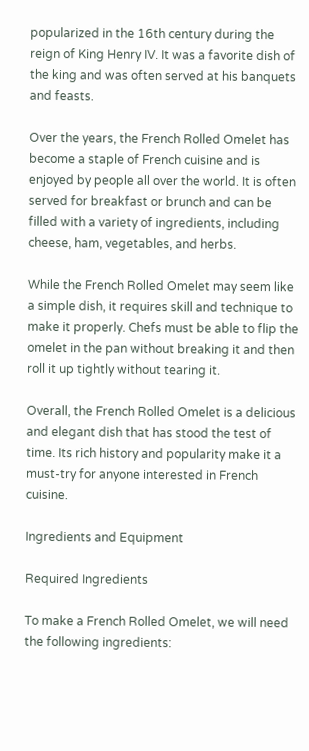popularized in the 16th century during the reign of King Henry IV. It was a favorite dish of the king and was often served at his banquets and feasts.

Over the years, the French Rolled Omelet has become a staple of French cuisine and is enjoyed by people all over the world. It is often served for breakfast or brunch and can be filled with a variety of ingredients, including cheese, ham, vegetables, and herbs.

While the French Rolled Omelet may seem like a simple dish, it requires skill and technique to make it properly. Chefs must be able to flip the omelet in the pan without breaking it and then roll it up tightly without tearing it.

Overall, the French Rolled Omelet is a delicious and elegant dish that has stood the test of time. Its rich history and popularity make it a must-try for anyone interested in French cuisine.

Ingredients and Equipment

Required Ingredients

To make a French Rolled Omelet, we will need the following ingredients: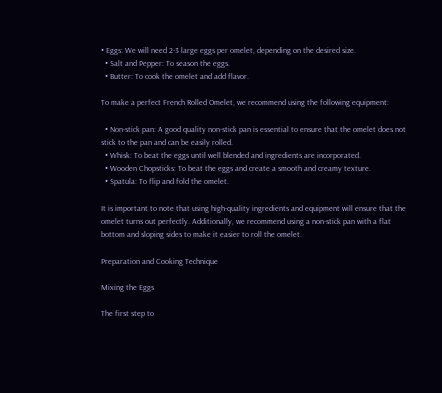• Eggs: We will need 2-3 large eggs per omelet, depending on the desired size.
  • Salt and Pepper: To season the eggs.
  • Butter: To cook the omelet and add flavor.

To make a perfect French Rolled Omelet, we recommend using the following equipment:

  • Non-stick pan: A good quality non-stick pan is essential to ensure that the omelet does not stick to the pan and can be easily rolled.
  • Whisk: To beat the eggs until well blended and ingredients are incorporated.
  • Wooden Chopsticks: To beat the eggs and create a smooth and creamy texture.
  • Spatula: To flip and fold the omelet.

It is important to note that using high-quality ingredients and equipment will ensure that the omelet turns out perfectly. Additionally, we recommend using a non-stick pan with a flat bottom and sloping sides to make it easier to roll the omelet.

Preparation and Cooking Technique

Mixing the Eggs

The first step to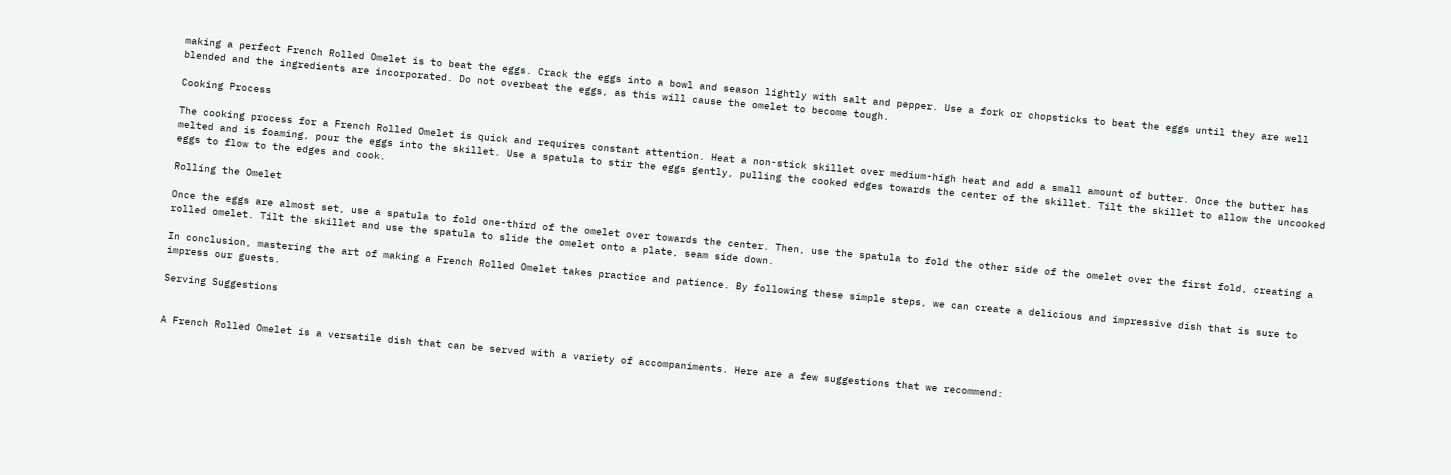making a perfect French Rolled Omelet is to beat the eggs. Crack the eggs into a bowl and season lightly with salt and pepper. Use a fork or chopsticks to beat the eggs until they are well blended and the ingredients are incorporated. Do not overbeat the eggs, as this will cause the omelet to become tough.

Cooking Process

The cooking process for a French Rolled Omelet is quick and requires constant attention. Heat a non-stick skillet over medium-high heat and add a small amount of butter. Once the butter has melted and is foaming, pour the eggs into the skillet. Use a spatula to stir the eggs gently, pulling the cooked edges towards the center of the skillet. Tilt the skillet to allow the uncooked eggs to flow to the edges and cook.

Rolling the Omelet

Once the eggs are almost set, use a spatula to fold one-third of the omelet over towards the center. Then, use the spatula to fold the other side of the omelet over the first fold, creating a rolled omelet. Tilt the skillet and use the spatula to slide the omelet onto a plate, seam side down.

In conclusion, mastering the art of making a French Rolled Omelet takes practice and patience. By following these simple steps, we can create a delicious and impressive dish that is sure to impress our guests.

Serving Suggestions


A French Rolled Omelet is a versatile dish that can be served with a variety of accompaniments. Here are a few suggestions that we recommend: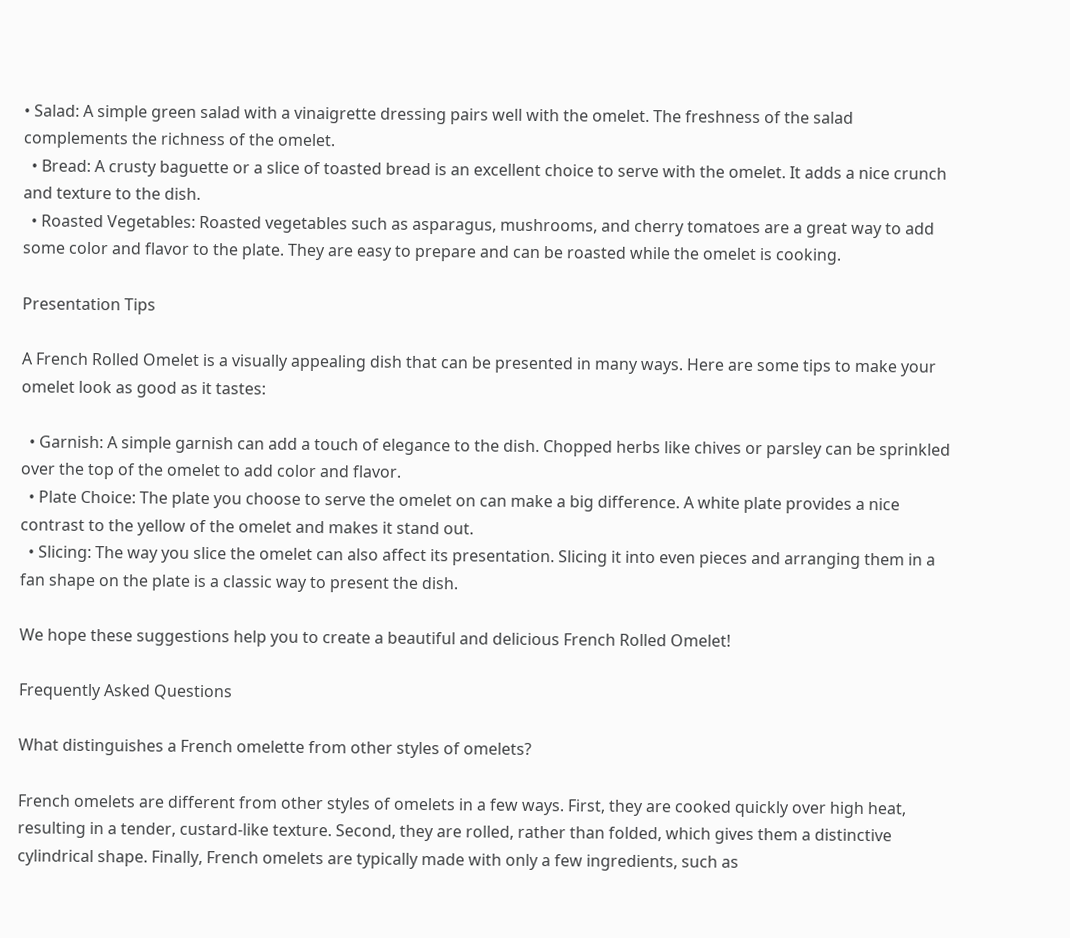• Salad: A simple green salad with a vinaigrette dressing pairs well with the omelet. The freshness of the salad complements the richness of the omelet.
  • Bread: A crusty baguette or a slice of toasted bread is an excellent choice to serve with the omelet. It adds a nice crunch and texture to the dish.
  • Roasted Vegetables: Roasted vegetables such as asparagus, mushrooms, and cherry tomatoes are a great way to add some color and flavor to the plate. They are easy to prepare and can be roasted while the omelet is cooking.

Presentation Tips

A French Rolled Omelet is a visually appealing dish that can be presented in many ways. Here are some tips to make your omelet look as good as it tastes:

  • Garnish: A simple garnish can add a touch of elegance to the dish. Chopped herbs like chives or parsley can be sprinkled over the top of the omelet to add color and flavor.
  • Plate Choice: The plate you choose to serve the omelet on can make a big difference. A white plate provides a nice contrast to the yellow of the omelet and makes it stand out.
  • Slicing: The way you slice the omelet can also affect its presentation. Slicing it into even pieces and arranging them in a fan shape on the plate is a classic way to present the dish.

We hope these suggestions help you to create a beautiful and delicious French Rolled Omelet!

Frequently Asked Questions

What distinguishes a French omelette from other styles of omelets?

French omelets are different from other styles of omelets in a few ways. First, they are cooked quickly over high heat, resulting in a tender, custard-like texture. Second, they are rolled, rather than folded, which gives them a distinctive cylindrical shape. Finally, French omelets are typically made with only a few ingredients, such as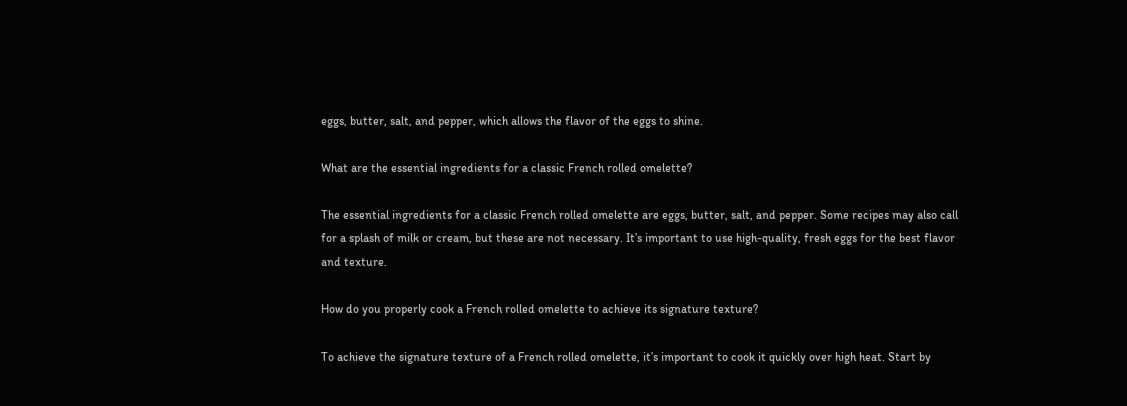eggs, butter, salt, and pepper, which allows the flavor of the eggs to shine.

What are the essential ingredients for a classic French rolled omelette?

The essential ingredients for a classic French rolled omelette are eggs, butter, salt, and pepper. Some recipes may also call for a splash of milk or cream, but these are not necessary. It’s important to use high-quality, fresh eggs for the best flavor and texture.

How do you properly cook a French rolled omelette to achieve its signature texture?

To achieve the signature texture of a French rolled omelette, it’s important to cook it quickly over high heat. Start by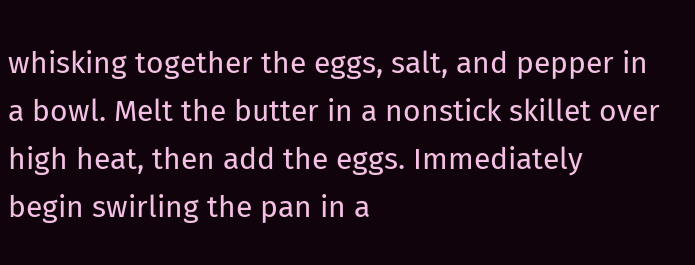whisking together the eggs, salt, and pepper in a bowl. Melt the butter in a nonstick skillet over high heat, then add the eggs. Immediately begin swirling the pan in a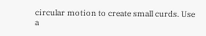circular motion to create small curds. Use a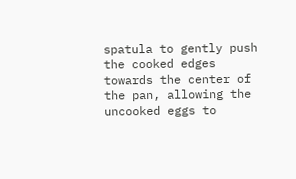spatula to gently push the cooked edges towards the center of the pan, allowing the uncooked eggs to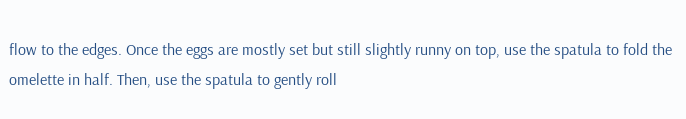flow to the edges. Once the eggs are mostly set but still slightly runny on top, use the spatula to fold the omelette in half. Then, use the spatula to gently roll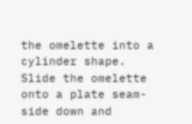the omelette into a cylinder shape. Slide the omelette onto a plate seam-side down and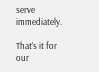serve immediately.

That’s it for our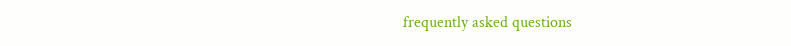frequently asked questions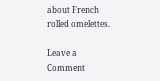about French rolled omelettes.

Leave a Comment